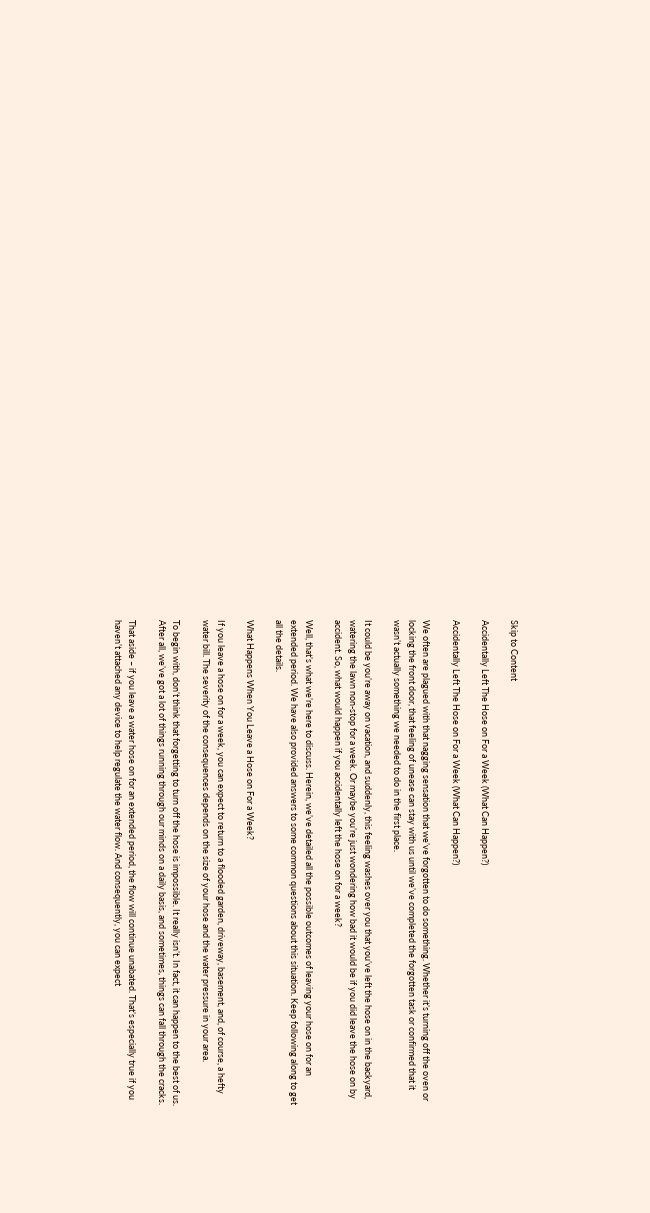Skip to Content

Accidentally Left The Hose on For a Week (What Can Happen?)

Accidentally Left The Hose on For a Week (What Can Happen?)

We often are plagued with that nagging sensation that we’ve forgotten to do something. Whether it’s turning off the oven or locking the front door, that feeling of unease can stay with us until we’ve completed the forgotten task or confirmed that it wasn’t actually something we needed to do in the first place.

It could be you’re away on vacation, and suddenly, this feeling washes over you that you’ve left the hose on in the backyard, watering the lawn non-stop for a week. Or maybe you’re just wondering how bad it would be if you did leave the hose on by accident. So, what would happen if you accidentally left the hose on for a week?

Well, that’s what we’re here to discuss. Herein, we’ve detailed all the possible outcomes of leaving your hose on for an extended period. We have also provided answers to some common questions about this situation. Keep following along to get all the details.

What Happens When You Leave a Hose on For a Week?

If you leave a hose on for a week, you can expect to return to a flooded garden, driveway, basement, and, of course, a hefty water bill. The severity of the consequences depends on the size of your hose and the water pressure in your area.

To begin with, don’t think that forgetting to turn off the hose is impossible. It really isn’t. In fact, it can happen to the best of us. After all, we’ve got a lot of things running through our minds on a daily basis, and sometimes, things can fall through the cracks.

That aside – if you leave a water hose on for an extended period, the flow will continue unabated. That’s especially true if you haven’t attached any device to help regulate the water flow. And consequently, you can expect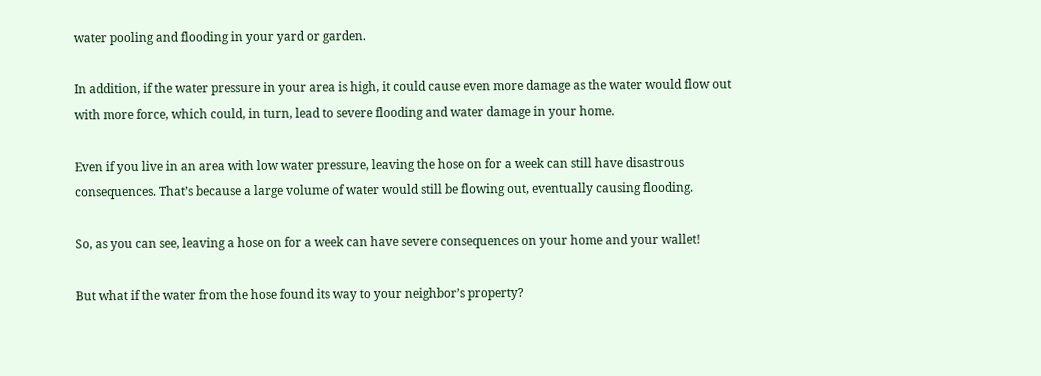water pooling and flooding in your yard or garden.

In addition, if the water pressure in your area is high, it could cause even more damage as the water would flow out with more force, which could, in turn, lead to severe flooding and water damage in your home.

Even if you live in an area with low water pressure, leaving the hose on for a week can still have disastrous consequences. That’s because a large volume of water would still be flowing out, eventually causing flooding.

So, as you can see, leaving a hose on for a week can have severe consequences on your home and your wallet!

But what if the water from the hose found its way to your neighbor’s property?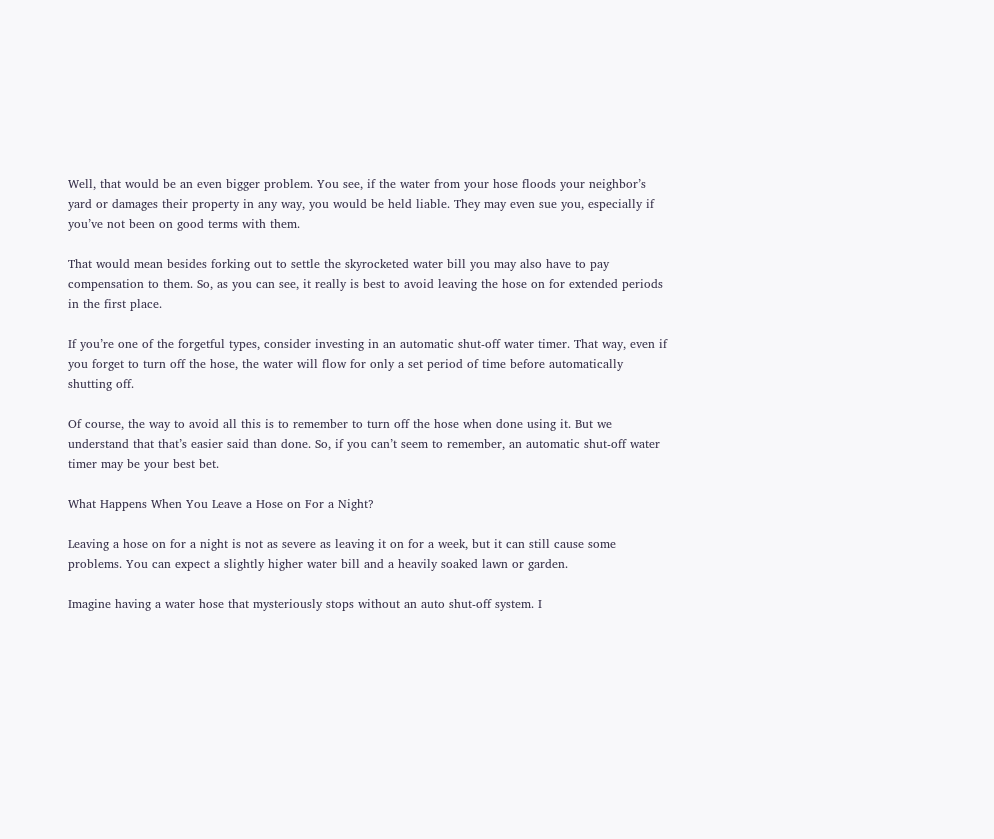Well, that would be an even bigger problem. You see, if the water from your hose floods your neighbor’s yard or damages their property in any way, you would be held liable. They may even sue you, especially if you’ve not been on good terms with them.

That would mean besides forking out to settle the skyrocketed water bill you may also have to pay compensation to them. So, as you can see, it really is best to avoid leaving the hose on for extended periods in the first place.

If you’re one of the forgetful types, consider investing in an automatic shut-off water timer. That way, even if you forget to turn off the hose, the water will flow for only a set period of time before automatically shutting off.

Of course, the way to avoid all this is to remember to turn off the hose when done using it. But we understand that that’s easier said than done. So, if you can’t seem to remember, an automatic shut-off water timer may be your best bet.

What Happens When You Leave a Hose on For a Night?

Leaving a hose on for a night is not as severe as leaving it on for a week, but it can still cause some problems. You can expect a slightly higher water bill and a heavily soaked lawn or garden.

Imagine having a water hose that mysteriously stops without an auto shut-off system. I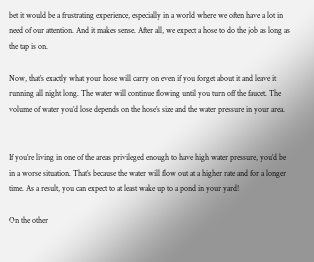bet it would be a frustrating experience, especially in a world where we often have a lot in need of our attention. And it makes sense. After all, we expect a hose to do the job as long as the tap is on.

Now, that’s exactly what your hose will carry on even if you forget about it and leave it running all night long. The water will continue flowing until you turn off the faucet. The volume of water you’d lose depends on the hose’s size and the water pressure in your area.


If you’re living in one of the areas privileged enough to have high water pressure, you’d be in a worse situation. That’s because the water will flow out at a higher rate and for a longer time. As a result, you can expect to at least wake up to a pond in your yard!

On the other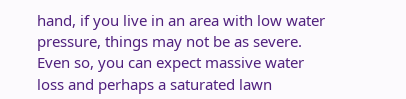hand, if you live in an area with low water pressure, things may not be as severe. Even so, you can expect massive water loss and perhaps a saturated lawn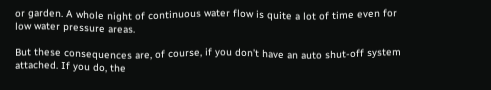or garden. A whole night of continuous water flow is quite a lot of time even for low water pressure areas.

But these consequences are, of course, if you don’t have an auto shut-off system attached. If you do, the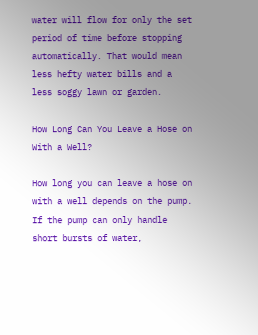water will flow for only the set period of time before stopping automatically. That would mean less hefty water bills and a less soggy lawn or garden.

How Long Can You Leave a Hose on With a Well?

How long you can leave a hose on with a well depends on the pump. If the pump can only handle short bursts of water,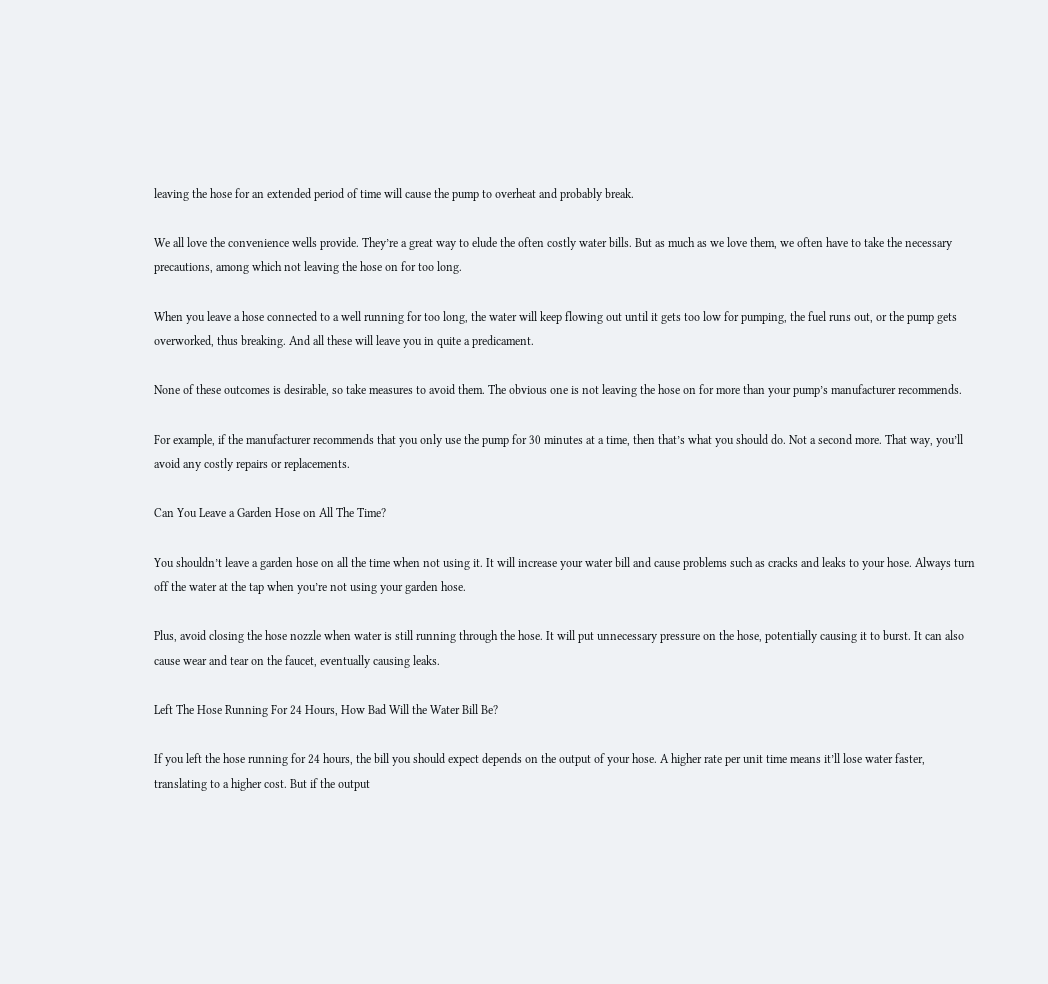leaving the hose for an extended period of time will cause the pump to overheat and probably break.

We all love the convenience wells provide. They’re a great way to elude the often costly water bills. But as much as we love them, we often have to take the necessary precautions, among which not leaving the hose on for too long.

When you leave a hose connected to a well running for too long, the water will keep flowing out until it gets too low for pumping, the fuel runs out, or the pump gets overworked, thus breaking. And all these will leave you in quite a predicament.

None of these outcomes is desirable, so take measures to avoid them. The obvious one is not leaving the hose on for more than your pump’s manufacturer recommends.

For example, if the manufacturer recommends that you only use the pump for 30 minutes at a time, then that’s what you should do. Not a second more. That way, you’ll avoid any costly repairs or replacements.

Can You Leave a Garden Hose on All The Time?

You shouldn’t leave a garden hose on all the time when not using it. It will increase your water bill and cause problems such as cracks and leaks to your hose. Always turn off the water at the tap when you’re not using your garden hose.

Plus, avoid closing the hose nozzle when water is still running through the hose. It will put unnecessary pressure on the hose, potentially causing it to burst. It can also cause wear and tear on the faucet, eventually causing leaks.

Left The Hose Running For 24 Hours, How Bad Will the Water Bill Be?

If you left the hose running for 24 hours, the bill you should expect depends on the output of your hose. A higher rate per unit time means it’ll lose water faster, translating to a higher cost. But if the output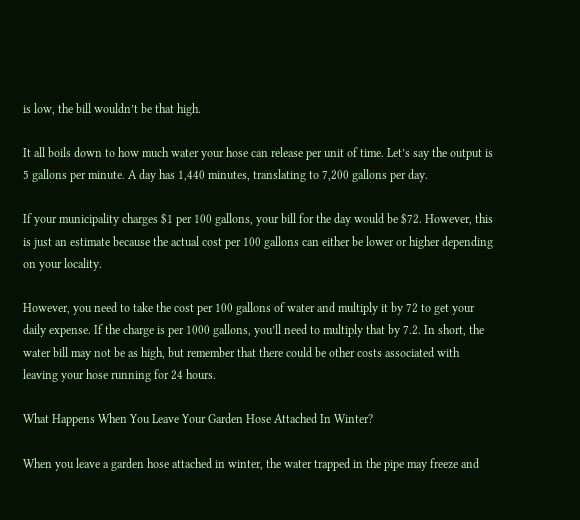is low, the bill wouldn’t be that high.

It all boils down to how much water your hose can release per unit of time. Let’s say the output is 5 gallons per minute. A day has 1,440 minutes, translating to 7,200 gallons per day.

If your municipality charges $1 per 100 gallons, your bill for the day would be $72. However, this is just an estimate because the actual cost per 100 gallons can either be lower or higher depending on your locality.

However, you need to take the cost per 100 gallons of water and multiply it by 72 to get your daily expense. If the charge is per 1000 gallons, you’ll need to multiply that by 7.2. In short, the water bill may not be as high, but remember that there could be other costs associated with leaving your hose running for 24 hours.

What Happens When You Leave Your Garden Hose Attached In Winter?

When you leave a garden hose attached in winter, the water trapped in the pipe may freeze and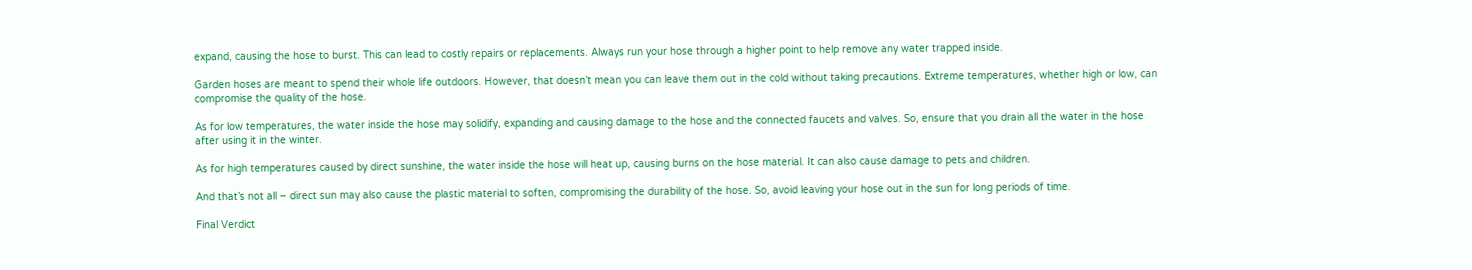expand, causing the hose to burst. This can lead to costly repairs or replacements. Always run your hose through a higher point to help remove any water trapped inside.

Garden hoses are meant to spend their whole life outdoors. However, that doesn’t mean you can leave them out in the cold without taking precautions. Extreme temperatures, whether high or low, can compromise the quality of the hose.

As for low temperatures, the water inside the hose may solidify, expanding and causing damage to the hose and the connected faucets and valves. So, ensure that you drain all the water in the hose after using it in the winter.

As for high temperatures caused by direct sunshine, the water inside the hose will heat up, causing burns on the hose material. It can also cause damage to pets and children.

And that’s not all – direct sun may also cause the plastic material to soften, compromising the durability of the hose. So, avoid leaving your hose out in the sun for long periods of time.

Final Verdict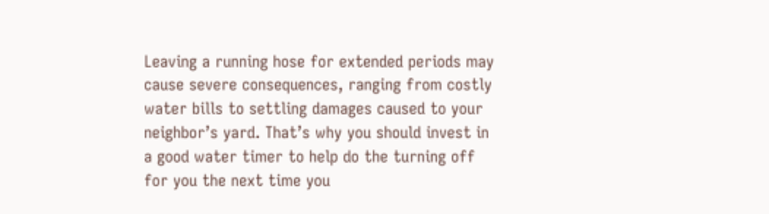Leaving a running hose for extended periods may cause severe consequences, ranging from costly water bills to settling damages caused to your neighbor’s yard. That’s why you should invest in a good water timer to help do the turning off for you the next time you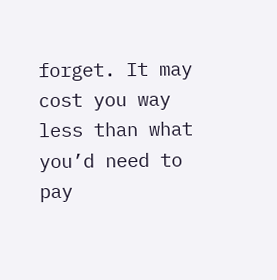forget. It may cost you way less than what you’d need to pay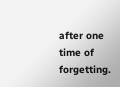after one time of forgetting.